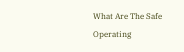What Are The Safe Operating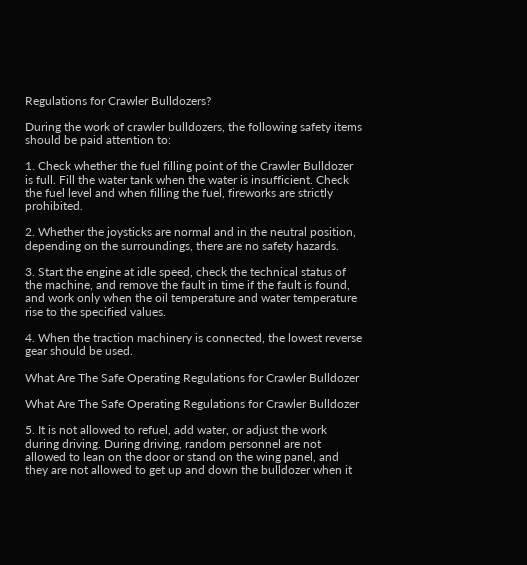Regulations for Crawler Bulldozers?

During the work of crawler bulldozers, the following safety items should be paid attention to:

1. Check whether the fuel filling point of the Crawler Bulldozer is full. Fill the water tank when the water is insufficient. Check the fuel level and when filling the fuel, fireworks are strictly prohibited.

2. Whether the joysticks are normal and in the neutral position, depending on the surroundings, there are no safety hazards.

3. Start the engine at idle speed, check the technical status of the machine, and remove the fault in time if the fault is found, and work only when the oil temperature and water temperature rise to the specified values.

4. When the traction machinery is connected, the lowest reverse gear should be used.

What Are The Safe Operating Regulations for Crawler Bulldozer

What Are The Safe Operating Regulations for Crawler Bulldozer

5. It is not allowed to refuel, add water, or adjust the work during driving. During driving, random personnel are not allowed to lean on the door or stand on the wing panel, and they are not allowed to get up and down the bulldozer when it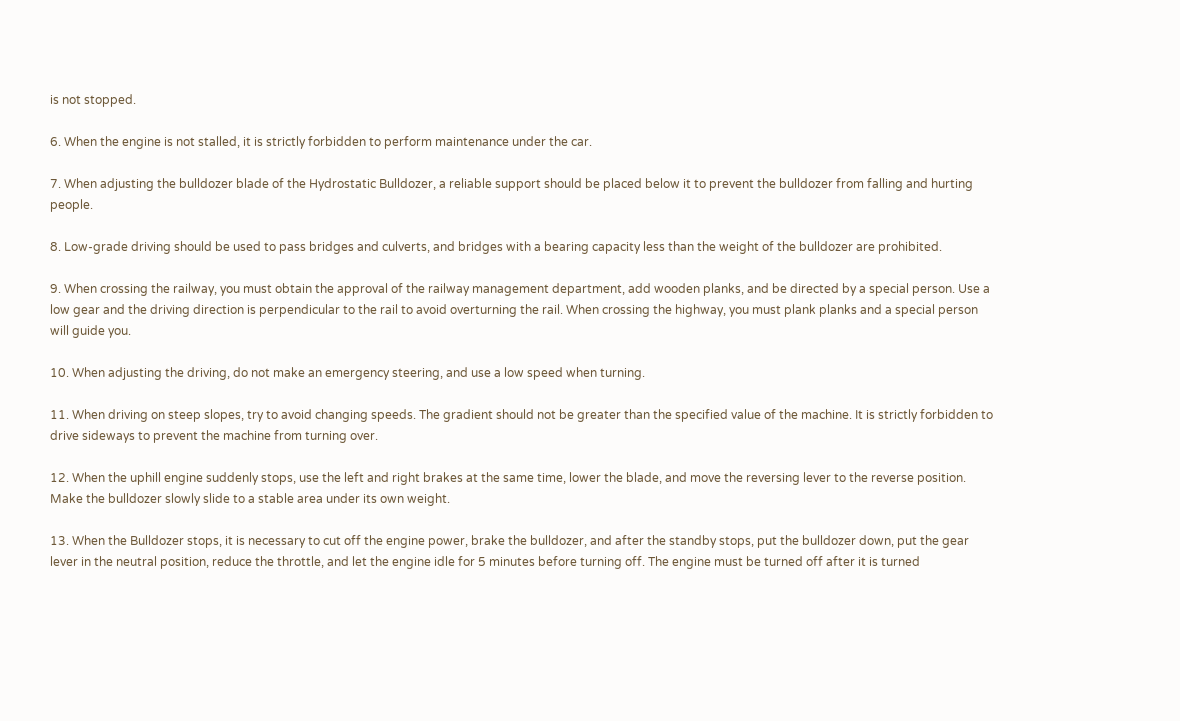is not stopped.

6. When the engine is not stalled, it is strictly forbidden to perform maintenance under the car.

7. When adjusting the bulldozer blade of the Hydrostatic Bulldozer, a reliable support should be placed below it to prevent the bulldozer from falling and hurting people.

8. Low-grade driving should be used to pass bridges and culverts, and bridges with a bearing capacity less than the weight of the bulldozer are prohibited.

9. When crossing the railway, you must obtain the approval of the railway management department, add wooden planks, and be directed by a special person. Use a low gear and the driving direction is perpendicular to the rail to avoid overturning the rail. When crossing the highway, you must plank planks and a special person will guide you.

10. When adjusting the driving, do not make an emergency steering, and use a low speed when turning.

11. When driving on steep slopes, try to avoid changing speeds. The gradient should not be greater than the specified value of the machine. It is strictly forbidden to drive sideways to prevent the machine from turning over.

12. When the uphill engine suddenly stops, use the left and right brakes at the same time, lower the blade, and move the reversing lever to the reverse position. Make the bulldozer slowly slide to a stable area under its own weight.

13. When the Bulldozer stops, it is necessary to cut off the engine power, brake the bulldozer, and after the standby stops, put the bulldozer down, put the gear lever in the neutral position, reduce the throttle, and let the engine idle for 5 minutes before turning off. The engine must be turned off after it is turned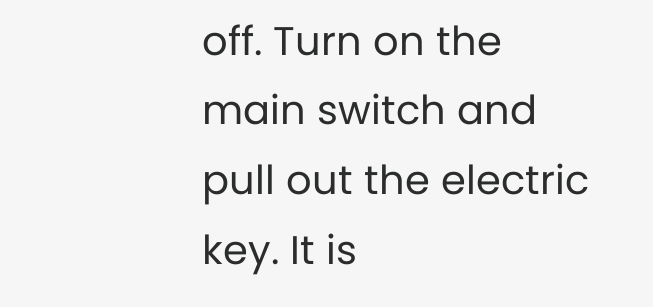off. Turn on the main switch and pull out the electric key. It is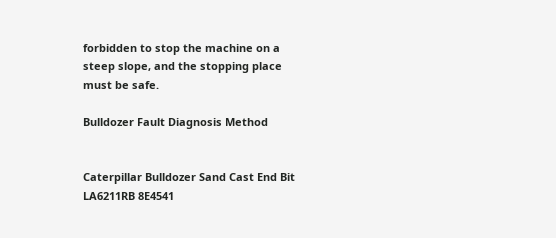forbidden to stop the machine on a steep slope, and the stopping place must be safe.

Bulldozer Fault Diagnosis Method


Caterpillar Bulldozer Sand Cast End Bit LA6211RB 8E4541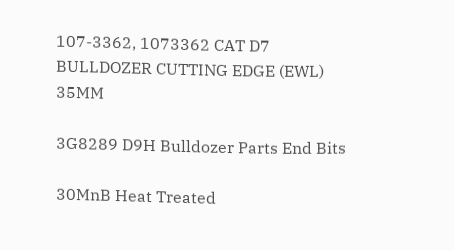107-3362, 1073362 CAT D7 BULLDOZER CUTTING EDGE (EWL) 35MM

3G8289 D9H Bulldozer Parts End Bits

30MnB Heat Treated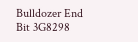Bulldozer End Bit 3G8298